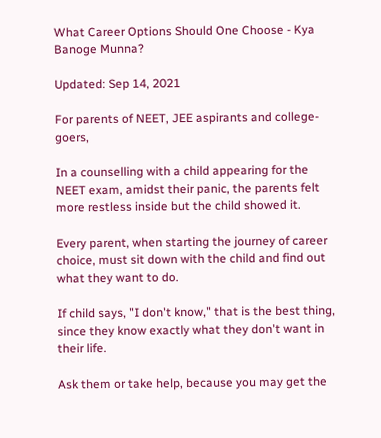What Career Options Should One Choose - Kya Banoge Munna?

Updated: Sep 14, 2021

For parents of NEET, JEE aspirants and college-goers,

In a counselling with a child appearing for the NEET exam, amidst their panic, the parents felt more restless inside but the child showed it.

Every parent, when starting the journey of career choice, must sit down with the child and find out what they want to do.

If child says, "I don't know," that is the best thing, since they know exactly what they don't want in their life.

Ask them or take help, because you may get the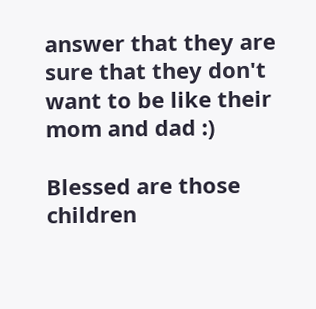answer that they are sure that they don't want to be like their mom and dad :)

Blessed are those children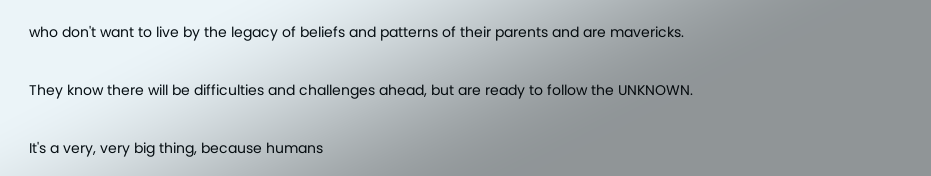who don't want to live by the legacy of beliefs and patterns of their parents and are mavericks.

They know there will be difficulties and challenges ahead, but are ready to follow the UNKNOWN.

It's a very, very big thing, because humans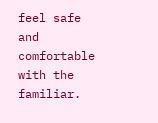feel safe and comfortable with the familiar.